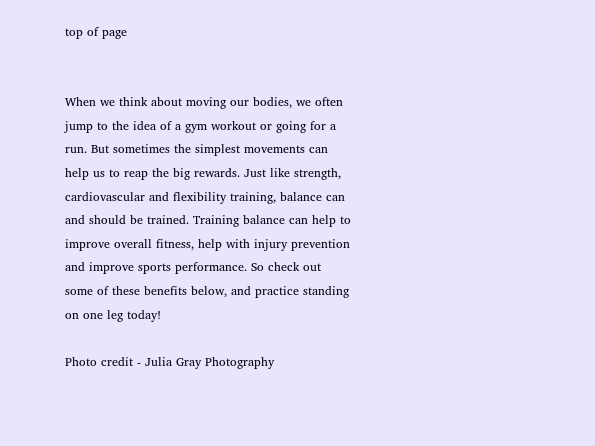top of page


When we think about moving our bodies, we often jump to the idea of a gym workout or going for a run. But sometimes the simplest movements can help us to reap the big rewards. Just like strength, cardiovascular and flexibility training, balance can and should be trained. Training balance can help to improve overall fitness, help with injury prevention and improve sports performance. So check out some of these benefits below, and practice standing on one leg today!

Photo credit - Julia Gray Photography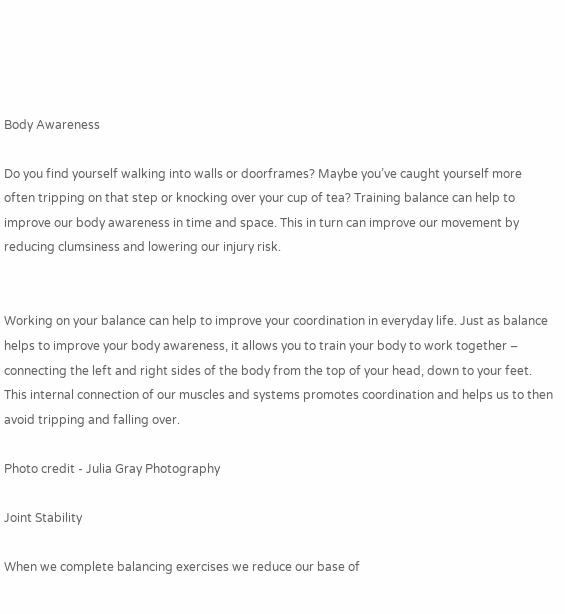Body Awareness

Do you find yourself walking into walls or doorframes? Maybe you’ve caught yourself more often tripping on that step or knocking over your cup of tea? Training balance can help to improve our body awareness in time and space. This in turn can improve our movement by reducing clumsiness and lowering our injury risk.


Working on your balance can help to improve your coordination in everyday life. Just as balance helps to improve your body awareness, it allows you to train your body to work together – connecting the left and right sides of the body from the top of your head, down to your feet. This internal connection of our muscles and systems promotes coordination and helps us to then avoid tripping and falling over.

Photo credit - Julia Gray Photography

Joint Stability

When we complete balancing exercises we reduce our base of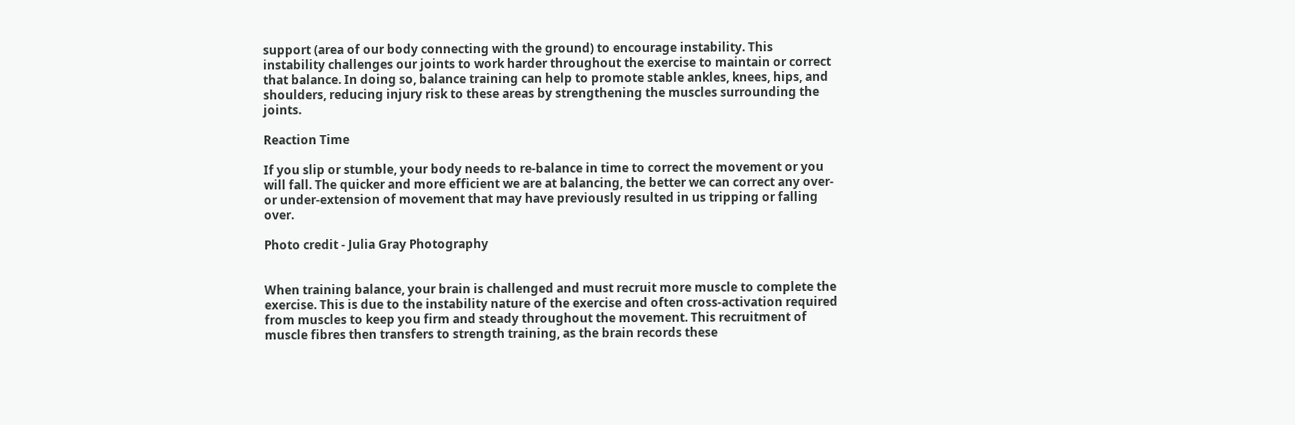support (area of our body connecting with the ground) to encourage instability. This instability challenges our joints to work harder throughout the exercise to maintain or correct that balance. In doing so, balance training can help to promote stable ankles, knees, hips, and shoulders, reducing injury risk to these areas by strengthening the muscles surrounding the joints.

Reaction Time

If you slip or stumble, your body needs to re-balance in time to correct the movement or you will fall. The quicker and more efficient we are at balancing, the better we can correct any over-or under-extension of movement that may have previously resulted in us tripping or falling over.

Photo credit - Julia Gray Photography


When training balance, your brain is challenged and must recruit more muscle to complete the exercise. This is due to the instability nature of the exercise and often cross-activation required from muscles to keep you firm and steady throughout the movement. This recruitment of muscle fibres then transfers to strength training, as the brain records these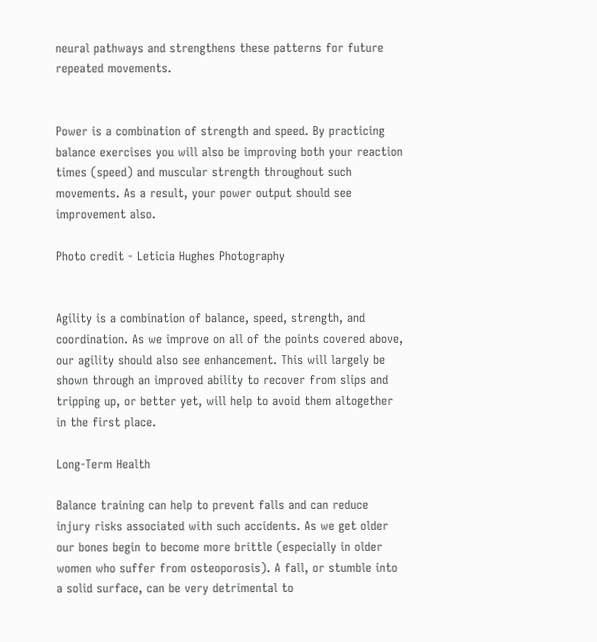neural pathways and strengthens these patterns for future repeated movements.


Power is a combination of strength and speed. By practicing balance exercises you will also be improving both your reaction times (speed) and muscular strength throughout such movements. As a result, your power output should see improvement also.

Photo credit - Leticia Hughes Photography


Agility is a combination of balance, speed, strength, and coordination. As we improve on all of the points covered above, our agility should also see enhancement. This will largely be shown through an improved ability to recover from slips and tripping up, or better yet, will help to avoid them altogether in the first place.

Long-Term Health

Balance training can help to prevent falls and can reduce injury risks associated with such accidents. As we get older our bones begin to become more brittle (especially in older women who suffer from osteoporosis). A fall, or stumble into a solid surface, can be very detrimental to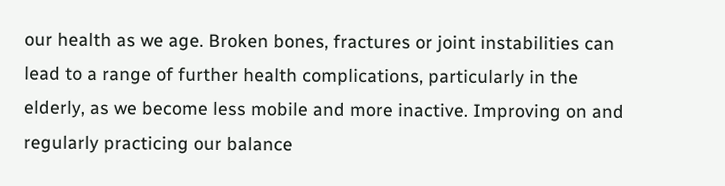our health as we age. Broken bones, fractures or joint instabilities can lead to a range of further health complications, particularly in the elderly, as we become less mobile and more inactive. Improving on and regularly practicing our balance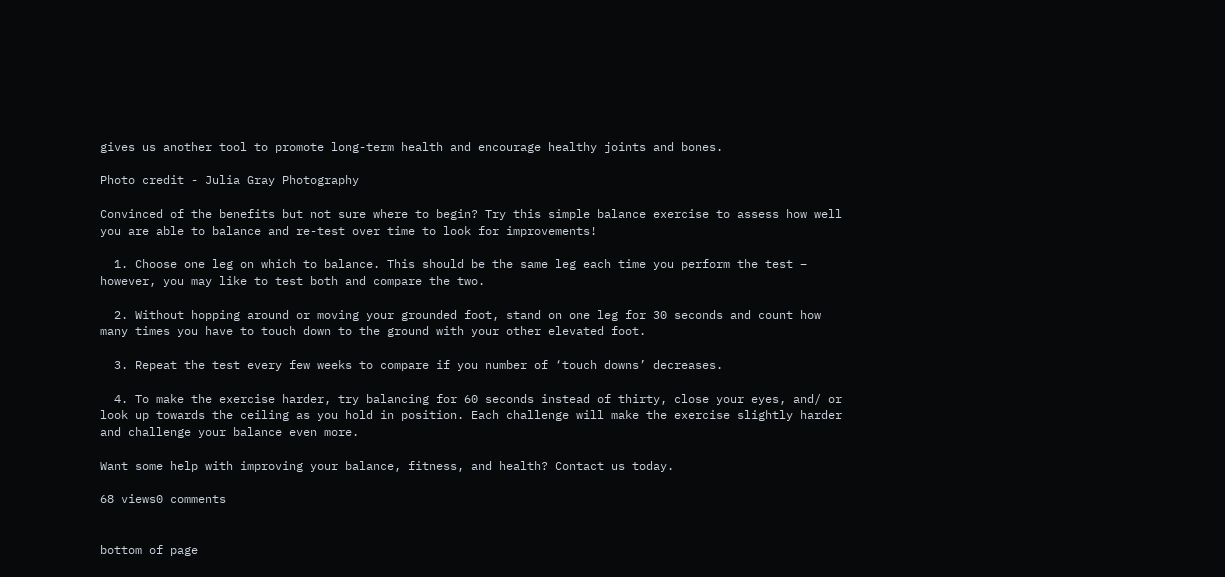gives us another tool to promote long-term health and encourage healthy joints and bones.

Photo credit - Julia Gray Photography

Convinced of the benefits but not sure where to begin? Try this simple balance exercise to assess how well you are able to balance and re-test over time to look for improvements!

  1. Choose one leg on which to balance. This should be the same leg each time you perform the test – however, you may like to test both and compare the two.

  2. Without hopping around or moving your grounded foot, stand on one leg for 30 seconds and count how many times you have to touch down to the ground with your other elevated foot.

  3. Repeat the test every few weeks to compare if you number of ‘touch downs’ decreases.

  4. To make the exercise harder, try balancing for 60 seconds instead of thirty, close your eyes, and/ or look up towards the ceiling as you hold in position. Each challenge will make the exercise slightly harder and challenge your balance even more.

Want some help with improving your balance, fitness, and health? Contact us today.

68 views0 comments


bottom of page